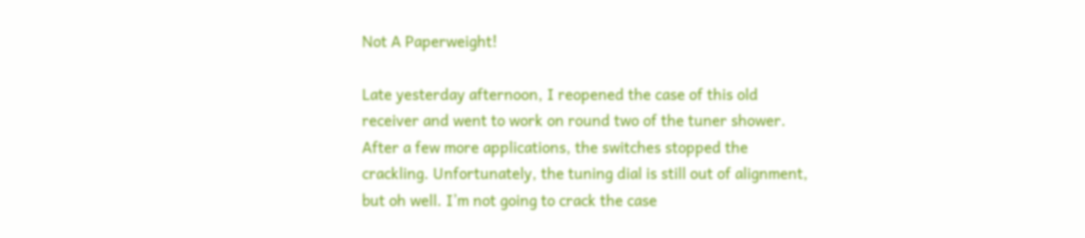Not A Paperweight!

Late yesterday afternoon, I reopened the case of this old receiver and went to work on round two of the tuner shower. After a few more applications, the switches stopped the crackling. Unfortunately, the tuning dial is still out of alignment, but oh well. I’m not going to crack the case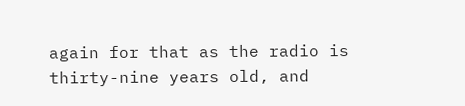again for that as the radio is thirty-nine years old, and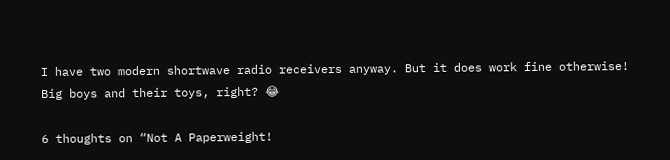I have two modern shortwave radio receivers anyway. But it does work fine otherwise! Big boys and their toys, right? 😂

6 thoughts on “Not A Paperweight!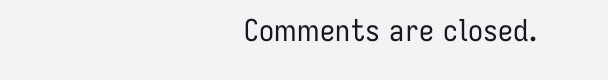Comments are closed.